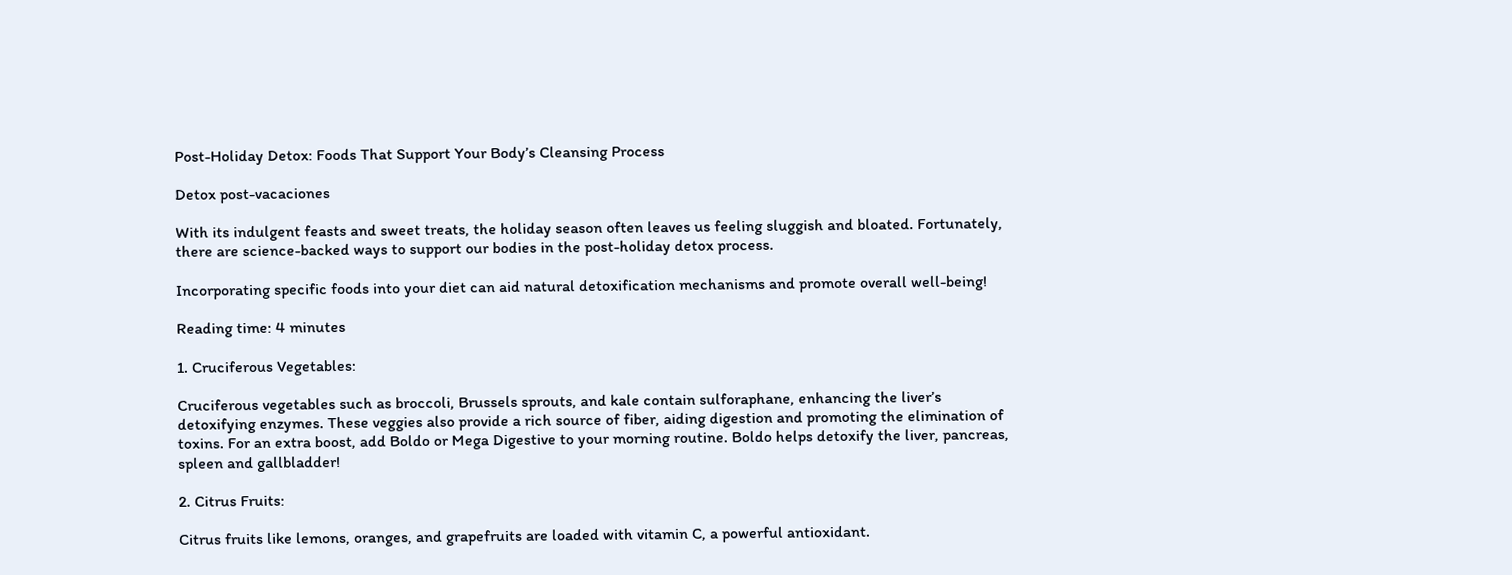Post-Holiday Detox: Foods That Support Your Body’s Cleansing Process

Detox post-vacaciones

With its indulgent feasts and sweet treats, the holiday season often leaves us feeling sluggish and bloated. Fortunately, there are science-backed ways to support our bodies in the post-holiday detox process.

Incorporating specific foods into your diet can aid natural detoxification mechanisms and promote overall well-being!

Reading time: 4 minutes

1. Cruciferous Vegetables:

Cruciferous vegetables such as broccoli, Brussels sprouts, and kale contain sulforaphane, enhancing the liver’s detoxifying enzymes. These veggies also provide a rich source of fiber, aiding digestion and promoting the elimination of toxins. For an extra boost, add Boldo or Mega Digestive to your morning routine. Boldo helps detoxify the liver, pancreas, spleen and gallbladder!

2. Citrus Fruits:

Citrus fruits like lemons, oranges, and grapefruits are loaded with vitamin C, a powerful antioxidant.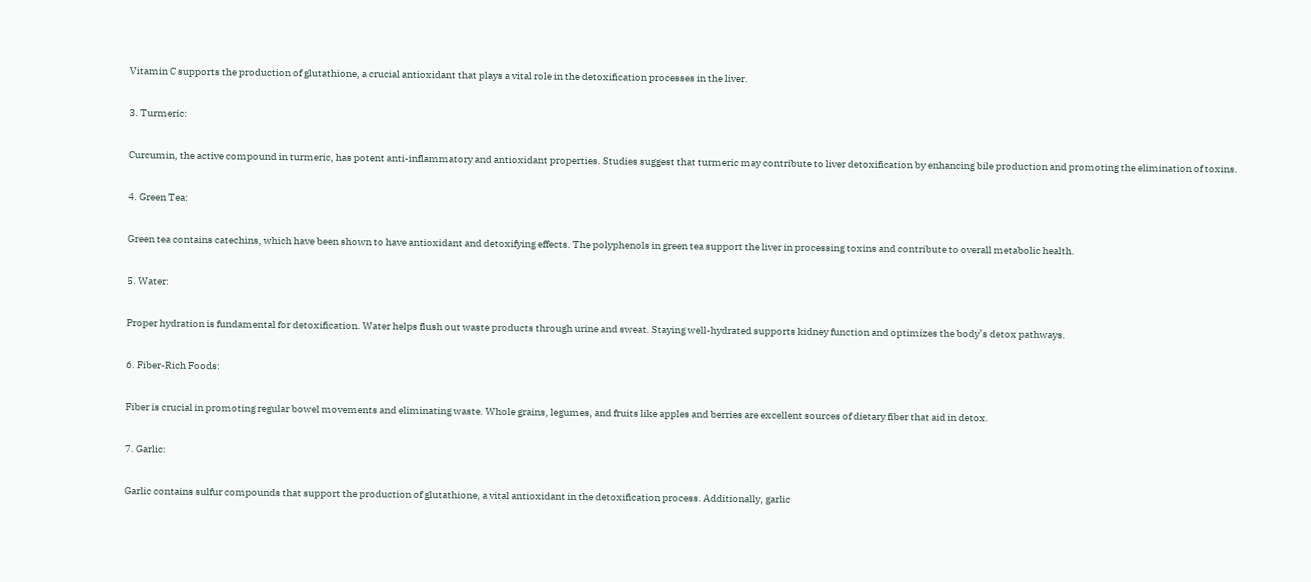Vitamin C supports the production of glutathione, a crucial antioxidant that plays a vital role in the detoxification processes in the liver.

3. Turmeric:

Curcumin, the active compound in turmeric, has potent anti-inflammatory and antioxidant properties. Studies suggest that turmeric may contribute to liver detoxification by enhancing bile production and promoting the elimination of toxins.

4. Green Tea:

Green tea contains catechins, which have been shown to have antioxidant and detoxifying effects. The polyphenols in green tea support the liver in processing toxins and contribute to overall metabolic health.

5. Water:

Proper hydration is fundamental for detoxification. Water helps flush out waste products through urine and sweat. Staying well-hydrated supports kidney function and optimizes the body’s detox pathways.

6. Fiber-Rich Foods:

Fiber is crucial in promoting regular bowel movements and eliminating waste. Whole grains, legumes, and fruits like apples and berries are excellent sources of dietary fiber that aid in detox.

7. Garlic:

Garlic contains sulfur compounds that support the production of glutathione, a vital antioxidant in the detoxification process. Additionally, garlic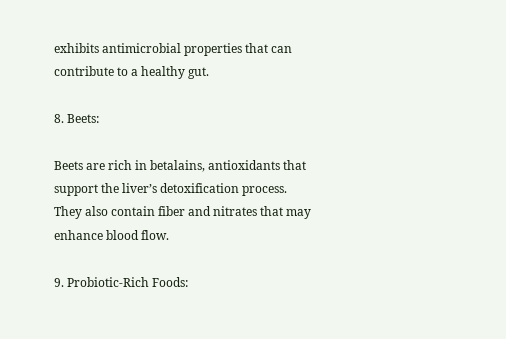exhibits antimicrobial properties that can contribute to a healthy gut.

8. Beets:

Beets are rich in betalains, antioxidants that support the liver’s detoxification process. They also contain fiber and nitrates that may enhance blood flow.

9. Probiotic-Rich Foods: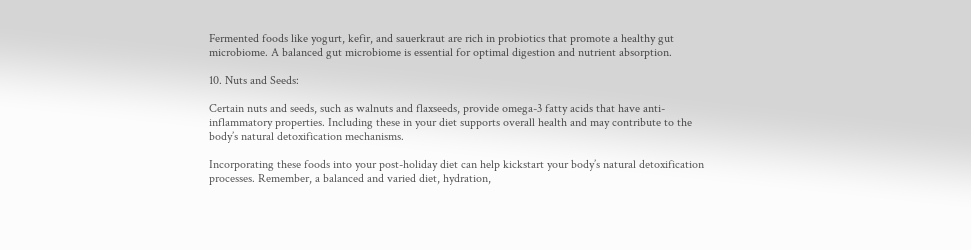Fermented foods like yogurt, kefir, and sauerkraut are rich in probiotics that promote a healthy gut microbiome. A balanced gut microbiome is essential for optimal digestion and nutrient absorption.

10. Nuts and Seeds:

Certain nuts and seeds, such as walnuts and flaxseeds, provide omega-3 fatty acids that have anti-inflammatory properties. Including these in your diet supports overall health and may contribute to the body’s natural detoxification mechanisms.

Incorporating these foods into your post-holiday diet can help kickstart your body’s natural detoxification processes. Remember, a balanced and varied diet, hydration,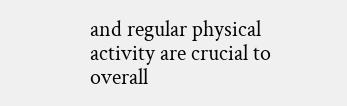and regular physical activity are crucial to overall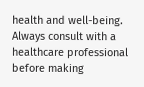health and well-being. Always consult with a healthcare professional before making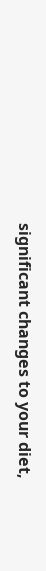significant changes to your diet,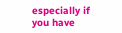especially if you have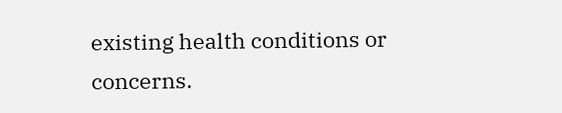existing health conditions or concerns.